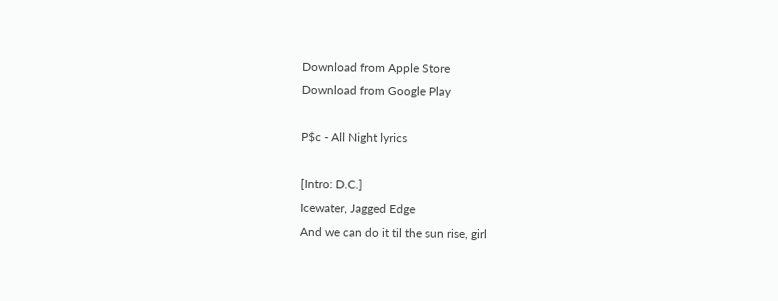Download from Apple Store
Download from Google Play

P$c - All Night lyrics

[Intro: D.C.]
Icewater, Jagged Edge
And we can do it til the sun rise, girl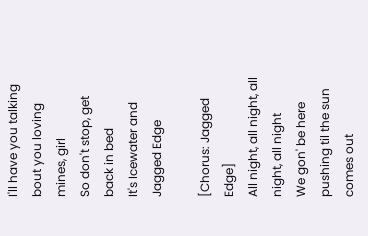I'll have you talking bout you loving mines, girl
So don't stop, get back in bed
It's Icewater and Jagged Edge

[Chorus: Jagged Edge]
All night, all night, all night, all night
We gon' be here pushing til the sun comes out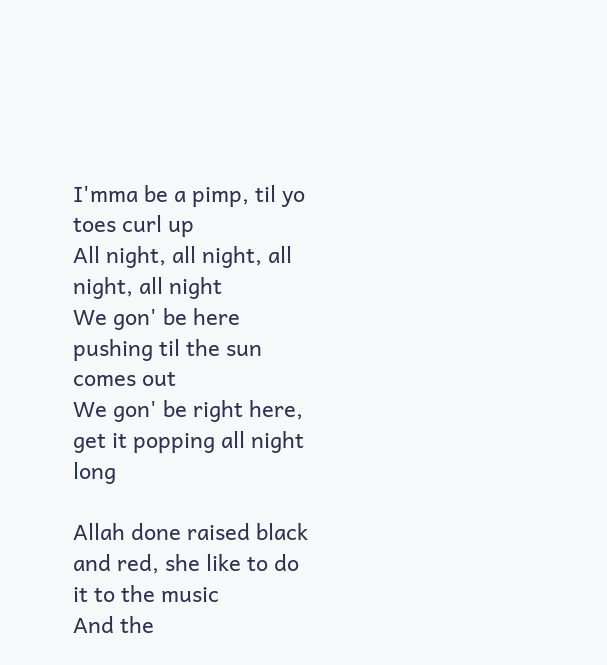I'mma be a pimp, til yo toes curl up
All night, all night, all night, all night
We gon' be here pushing til the sun comes out
We gon' be right here, get it popping all night long

Allah done raised black and red, she like to do it to the music
And the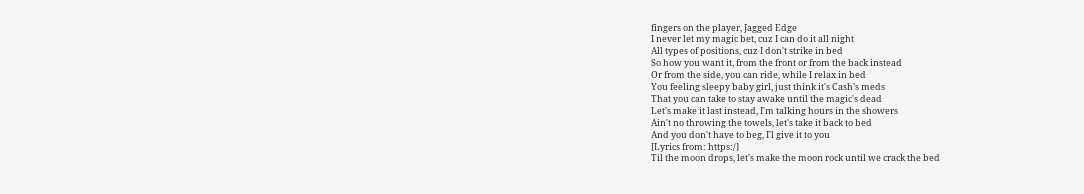fingers on the player, Jagged Edge
I never let my magic bet, cuz I can do it all night
All types of positions, cuz I don't strike in bed
So how you want it, from the front or from the back instead
Or from the side, you can ride, while I relax in bed
You feeling sleepy baby girl, just think it's Cash's meds
That you can take to stay awake until the magic's dead
Let's make it last instead, I'm talking hours in the showers
Ain't no throwing the towels, let's take it back to bed
And you don't have to beg, I'l give it to you
[Lyrics from: https:/]
Til the moon drops, let's make the moon rock until we crack the bed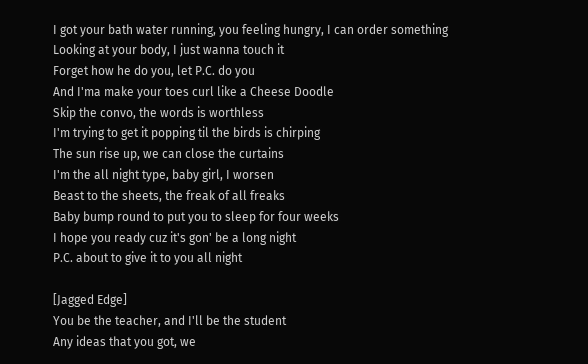I got your bath water running, you feeling hungry, I can order something
Looking at your body, I just wanna touch it
Forget how he do you, let P.C. do you
And I'ma make your toes curl like a Cheese Doodle
Skip the convo, the words is worthless
I'm trying to get it popping til the birds is chirping
The sun rise up, we can close the curtains
I'm the all night type, baby girl, I worsen
Beast to the sheets, the freak of all freaks
Baby bump round to put you to sleep for four weeks
I hope you ready cuz it's gon' be a long night
P.C. about to give it to you all night

[Jagged Edge]
You be the teacher, and I'll be the student
Any ideas that you got, we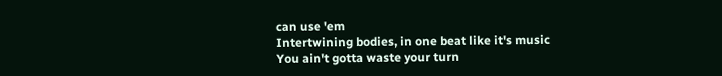can use 'em
Intertwining bodies, in one beat like it's music
You ain't gotta waste your turn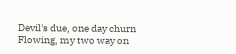Devil's due, one day churn
Flowing, my two way on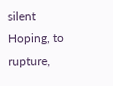silent
Hoping, to rupture,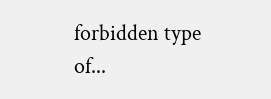forbidden type of...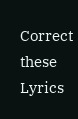Correct these Lyrics